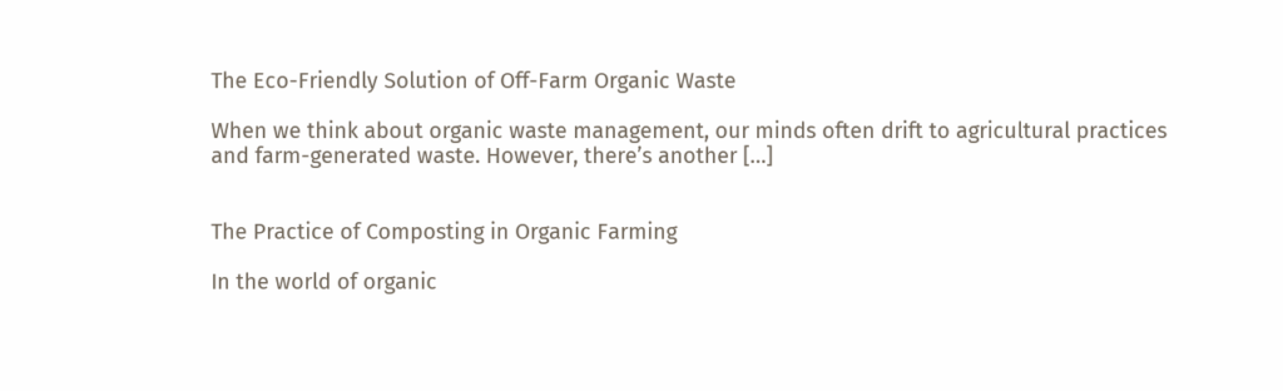The Eco-Friendly Solution of Off-Farm Organic Waste

When we think about organic waste management, our minds often drift to agricultural practices and farm-generated waste. However, there’s another […]


The Practice of Composting in Organic Farming

In the world of organic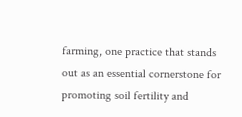farming, one practice that stands out as an essential cornerstone for promoting soil fertility and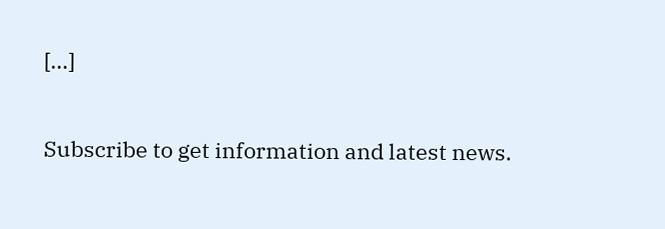[…]

Subscribe to get information and latest news.